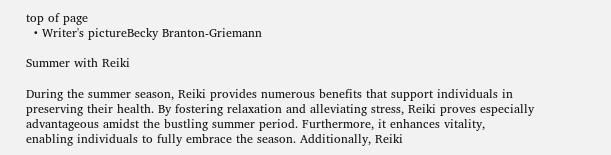top of page
  • Writer's pictureBecky Branton-Griemann

Summer with Reiki

During the summer season, Reiki provides numerous benefits that support individuals in preserving their health. By fostering relaxation and alleviating stress, Reiki proves especially advantageous amidst the bustling summer period. Furthermore, it enhances vitality, enabling individuals to fully embrace the season. Additionally, Reiki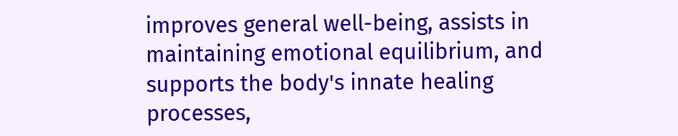improves general well-being, assists in maintaining emotional equilibrium, and supports the body's innate healing processes,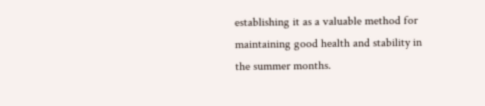establishing it as a valuable method for maintaining good health and stability in the summer months.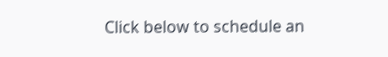Click below to schedule an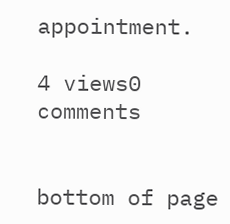appointment.

4 views0 comments


bottom of page